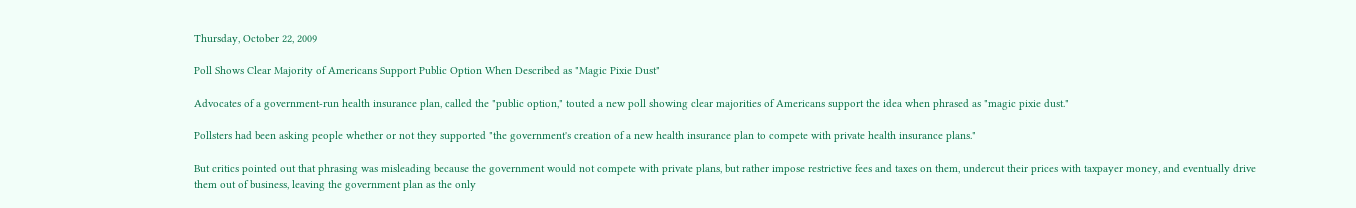Thursday, October 22, 2009

Poll Shows Clear Majority of Americans Support Public Option When Described as "Magic Pixie Dust"

Advocates of a government-run health insurance plan, called the "public option," touted a new poll showing clear majorities of Americans support the idea when phrased as "magic pixie dust."

Pollsters had been asking people whether or not they supported "the government's creation of a new health insurance plan to compete with private health insurance plans."

But critics pointed out that phrasing was misleading because the government would not compete with private plans, but rather impose restrictive fees and taxes on them, undercut their prices with taxpayer money, and eventually drive them out of business, leaving the government plan as the only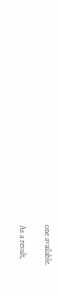one available.

As a result,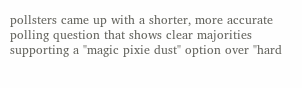pollsters came up with a shorter, more accurate polling question that shows clear majorities supporting a "magic pixie dust" option over "hard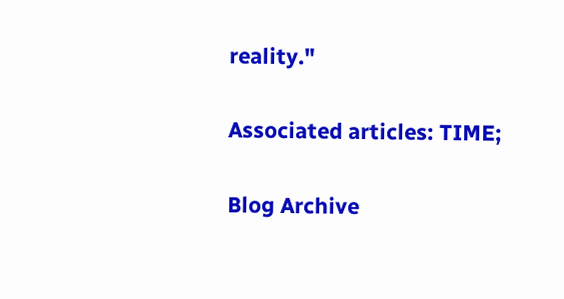reality."

Associated articles: TIME;

Blog Archive